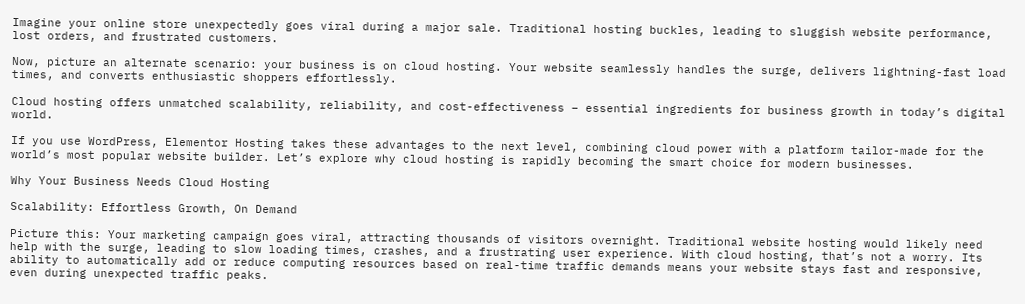Imagine your online store unexpectedly goes viral during a major sale. Traditional hosting buckles, leading to sluggish website performance, lost orders, and frustrated customers.

Now, picture an alternate scenario: your business is on cloud hosting. Your website seamlessly handles the surge, delivers lightning-fast load times, and converts enthusiastic shoppers effortlessly.

Cloud hosting offers unmatched scalability, reliability, and cost-effectiveness – essential ingredients for business growth in today’s digital world.

If you use WordPress, Elementor Hosting takes these advantages to the next level, combining cloud power with a platform tailor-made for the world’s most popular website builder. Let’s explore why cloud hosting is rapidly becoming the smart choice for modern businesses.

Why Your Business Needs Cloud Hosting

Scalability: Effortless Growth, On Demand

Picture this: Your marketing campaign goes viral, attracting thousands of visitors overnight. Traditional website hosting would likely need help with the surge, leading to slow loading times, crashes, and a frustrating user experience. With cloud hosting, that’s not a worry. Its ability to automatically add or reduce computing resources based on real-time traffic demands means your website stays fast and responsive, even during unexpected traffic peaks.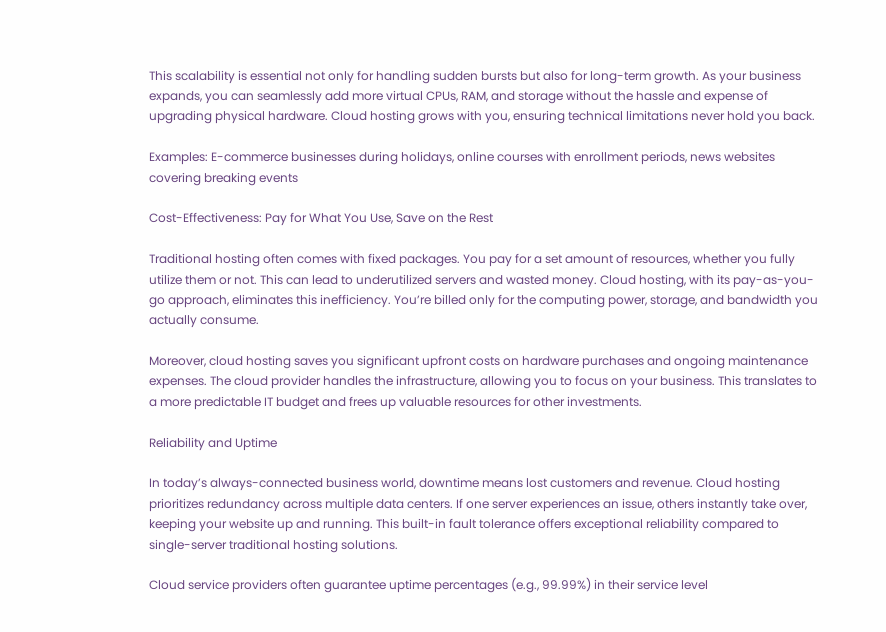This scalability is essential not only for handling sudden bursts but also for long-term growth. As your business expands, you can seamlessly add more virtual CPUs, RAM, and storage without the hassle and expense of upgrading physical hardware. Cloud hosting grows with you, ensuring technical limitations never hold you back.

Examples: E-commerce businesses during holidays, online courses with enrollment periods, news websites covering breaking events

Cost-Effectiveness: Pay for What You Use, Save on the Rest

Traditional hosting often comes with fixed packages. You pay for a set amount of resources, whether you fully utilize them or not. This can lead to underutilized servers and wasted money. Cloud hosting, with its pay-as-you-go approach, eliminates this inefficiency. You’re billed only for the computing power, storage, and bandwidth you actually consume.

Moreover, cloud hosting saves you significant upfront costs on hardware purchases and ongoing maintenance expenses. The cloud provider handles the infrastructure, allowing you to focus on your business. This translates to a more predictable IT budget and frees up valuable resources for other investments.

Reliability and Uptime

In today’s always-connected business world, downtime means lost customers and revenue. Cloud hosting prioritizes redundancy across multiple data centers. If one server experiences an issue, others instantly take over, keeping your website up and running. This built-in fault tolerance offers exceptional reliability compared to single-server traditional hosting solutions.

Cloud service providers often guarantee uptime percentages (e.g., 99.99%) in their service level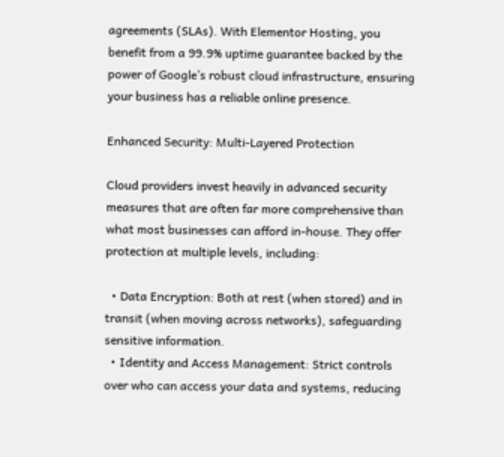agreements (SLAs). With Elementor Hosting, you benefit from a 99.9% uptime guarantee backed by the power of Google’s robust cloud infrastructure, ensuring your business has a reliable online presence.

Enhanced Security: Multi-Layered Protection

Cloud providers invest heavily in advanced security measures that are often far more comprehensive than what most businesses can afford in-house. They offer protection at multiple levels, including:

  • Data Encryption: Both at rest (when stored) and in transit (when moving across networks), safeguarding sensitive information.
  • Identity and Access Management: Strict controls over who can access your data and systems, reducing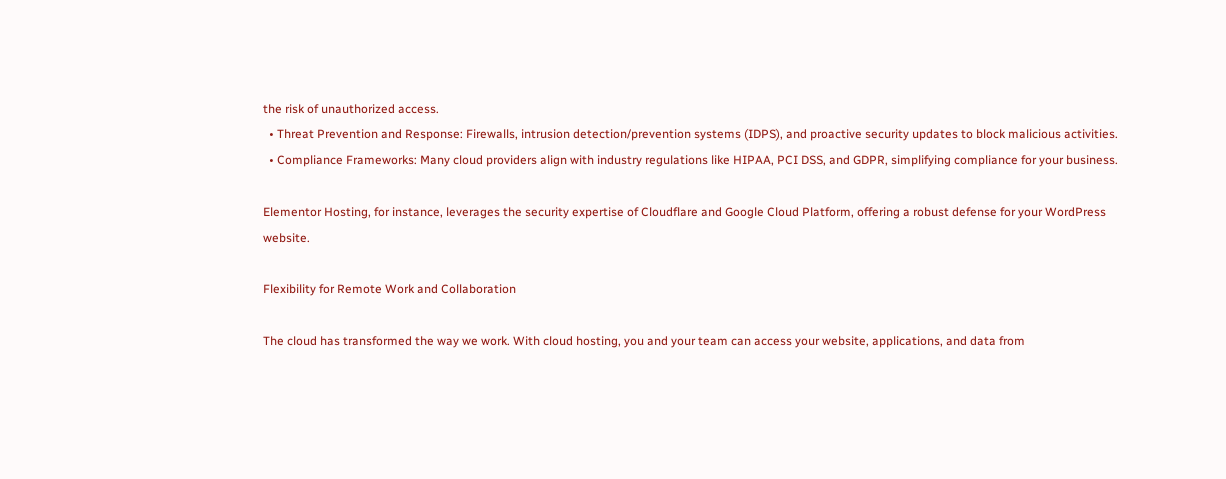the risk of unauthorized access.
  • Threat Prevention and Response: Firewalls, intrusion detection/prevention systems (IDPS), and proactive security updates to block malicious activities.
  • Compliance Frameworks: Many cloud providers align with industry regulations like HIPAA, PCI DSS, and GDPR, simplifying compliance for your business.

Elementor Hosting, for instance, leverages the security expertise of Cloudflare and Google Cloud Platform, offering a robust defense for your WordPress website.

Flexibility for Remote Work and Collaboration

The cloud has transformed the way we work. With cloud hosting, you and your team can access your website, applications, and data from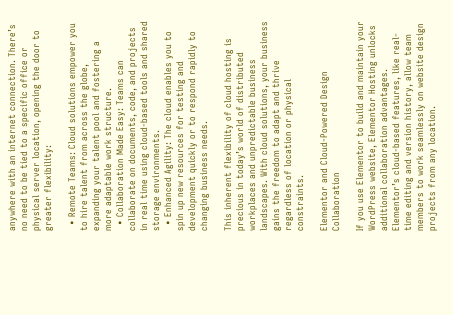anywhere with an internet connection. There’s no need to be tied to a specific office or physical server location, opening the door to greater flexibility:

  • Remote Teams: Cloud solutions empower you to hire talent from across the globe, expanding your talent pool and fostering a more adaptable work structure.
  • Collaboration Made Easy: Teams can collaborate on documents, code, and projects in real time using cloud-based tools and shared storage environments.
  • Enhanced Agility: The cloud enables you to spin up new resources for testing and development quickly or to respond rapidly to changing business needs.

This inherent flexibility of cloud hosting is precious in today’s world of distributed workplaces and unpredictable business landscapes. With cloud solutions, your business gains the freedom to adapt and thrive regardless of location or physical constraints.

Elementor and Cloud-Powered Design Collaboration

If you use Elementor to build and maintain your WordPress website, Elementor Hosting unlocks additional collaboration advantages. Elementor’s cloud-based features, like real-time editing and version history, allow team members to work seamlessly on website design projects from any location.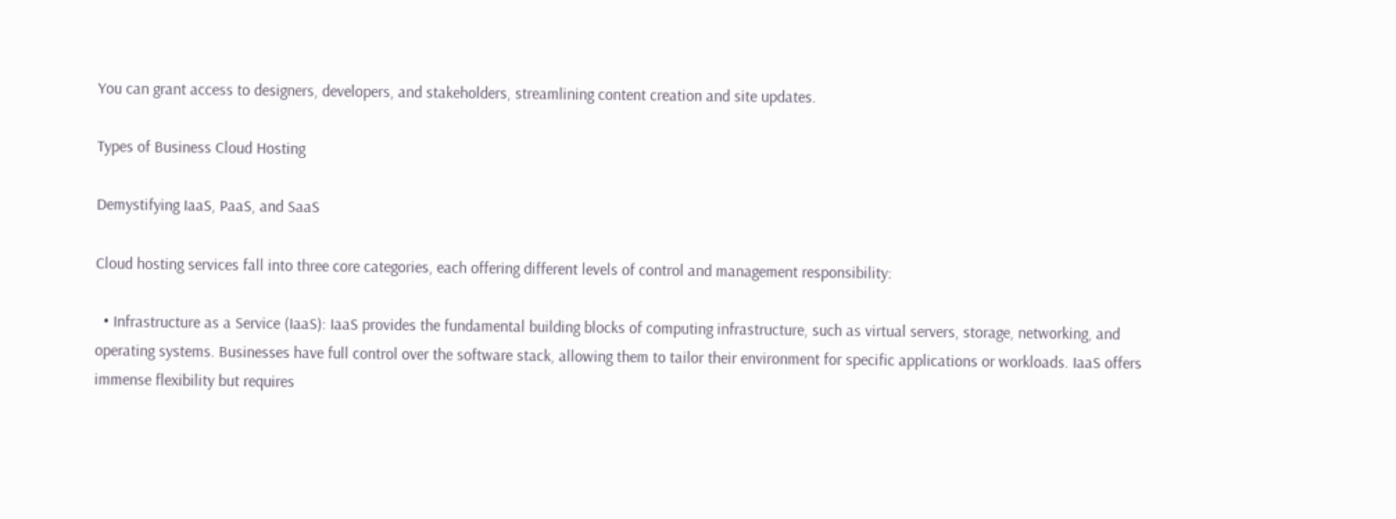You can grant access to designers, developers, and stakeholders, streamlining content creation and site updates.

Types of Business Cloud Hosting

Demystifying IaaS, PaaS, and SaaS

Cloud hosting services fall into three core categories, each offering different levels of control and management responsibility:

  • Infrastructure as a Service (IaaS): IaaS provides the fundamental building blocks of computing infrastructure, such as virtual servers, storage, networking, and operating systems. Businesses have full control over the software stack, allowing them to tailor their environment for specific applications or workloads. IaaS offers immense flexibility but requires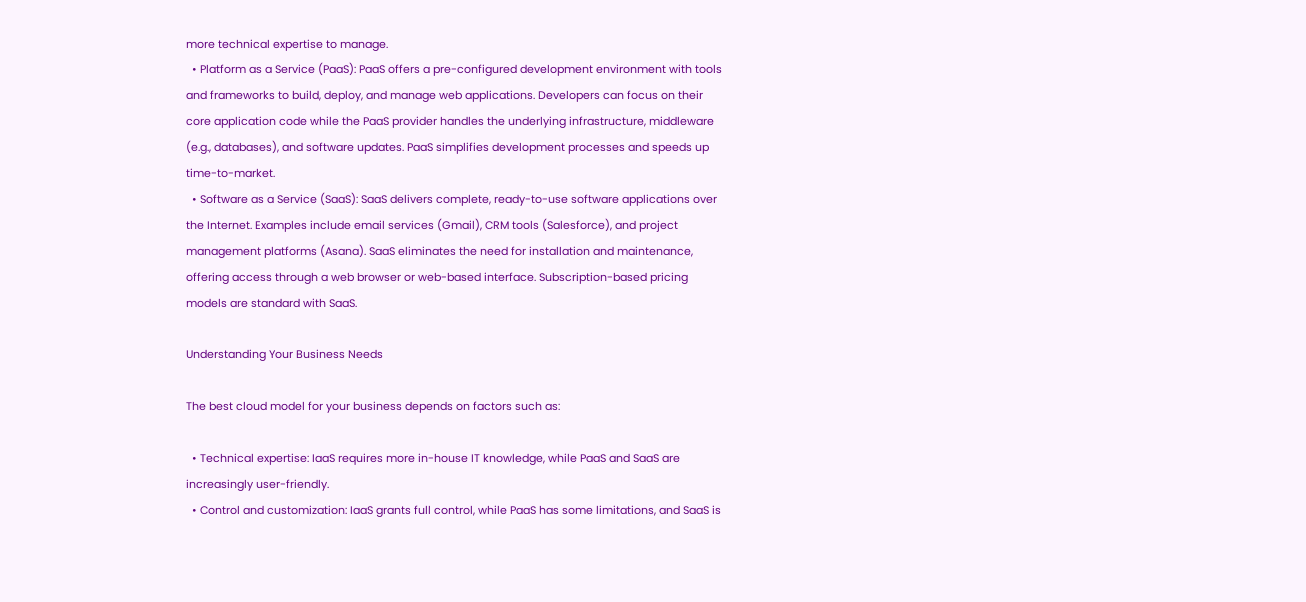more technical expertise to manage.
  • Platform as a Service (PaaS): PaaS offers a pre-configured development environment with tools and frameworks to build, deploy, and manage web applications. Developers can focus on their core application code while the PaaS provider handles the underlying infrastructure, middleware (e.g., databases), and software updates. PaaS simplifies development processes and speeds up time-to-market.
  • Software as a Service (SaaS): SaaS delivers complete, ready-to-use software applications over the Internet. Examples include email services (Gmail), CRM tools (Salesforce), and project management platforms (Asana). SaaS eliminates the need for installation and maintenance, offering access through a web browser or web-based interface. Subscription-based pricing models are standard with SaaS.

Understanding Your Business Needs

The best cloud model for your business depends on factors such as:

  • Technical expertise: IaaS requires more in-house IT knowledge, while PaaS and SaaS are increasingly user-friendly.
  • Control and customization: IaaS grants full control, while PaaS has some limitations, and SaaS is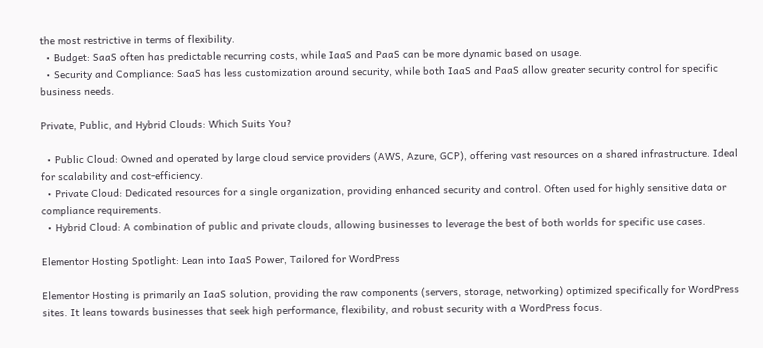the most restrictive in terms of flexibility.
  • Budget: SaaS often has predictable recurring costs, while IaaS and PaaS can be more dynamic based on usage.
  • Security and Compliance: SaaS has less customization around security, while both IaaS and PaaS allow greater security control for specific business needs.

Private, Public, and Hybrid Clouds: Which Suits You?

  • Public Cloud: Owned and operated by large cloud service providers (AWS, Azure, GCP), offering vast resources on a shared infrastructure. Ideal for scalability and cost-efficiency.
  • Private Cloud: Dedicated resources for a single organization, providing enhanced security and control. Often used for highly sensitive data or compliance requirements.
  • Hybrid Cloud: A combination of public and private clouds, allowing businesses to leverage the best of both worlds for specific use cases.

Elementor Hosting Spotlight: Lean into IaaS Power, Tailored for WordPress

Elementor Hosting is primarily an IaaS solution, providing the raw components (servers, storage, networking) optimized specifically for WordPress sites. It leans towards businesses that seek high performance, flexibility, and robust security with a WordPress focus.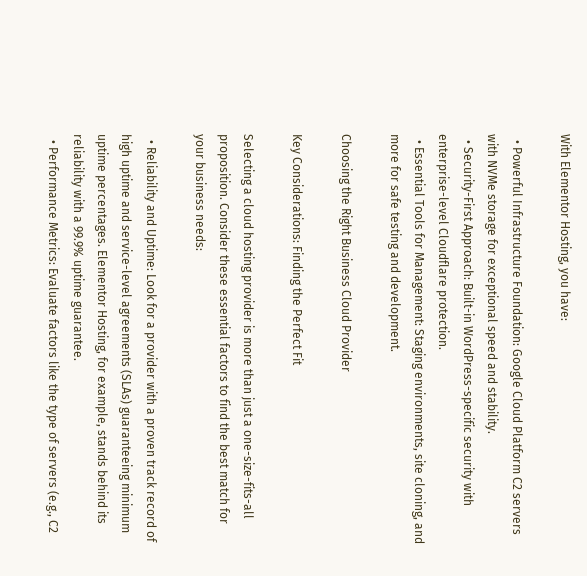With Elementor Hosting, you have:

  • Powerful Infrastructure Foundation: Google Cloud Platform C2 servers with NVMe storage for exceptional speed and stability.
  • Security-First Approach: Built-in WordPress-specific security with enterprise-level Cloudflare protection.
  • Essential Tools for Management: Staging environments, site cloning, and more for safe testing and development.

Choosing the Right Business Cloud Provider

Key Considerations: Finding the Perfect Fit

Selecting a cloud hosting provider is more than just a one-size-fits-all proposition. Consider these essential factors to find the best match for your business needs:

  • Reliability and Uptime: Look for a provider with a proven track record of high uptime and service-level agreements (SLAs) guaranteeing minimum uptime percentages. Elementor Hosting, for example, stands behind its reliability with a 99.9% uptime guarantee.
  • Performance Metrics: Evaluate factors like the type of servers (e.g., C2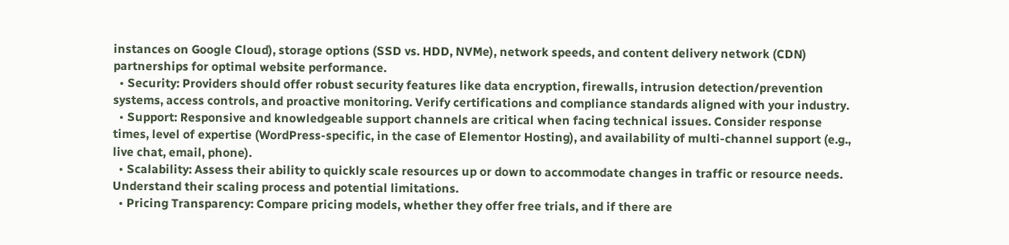instances on Google Cloud), storage options (SSD vs. HDD, NVMe), network speeds, and content delivery network (CDN) partnerships for optimal website performance.
  • Security: Providers should offer robust security features like data encryption, firewalls, intrusion detection/prevention systems, access controls, and proactive monitoring. Verify certifications and compliance standards aligned with your industry.
  • Support: Responsive and knowledgeable support channels are critical when facing technical issues. Consider response times, level of expertise (WordPress-specific, in the case of Elementor Hosting), and availability of multi-channel support (e.g., live chat, email, phone).
  • Scalability: Assess their ability to quickly scale resources up or down to accommodate changes in traffic or resource needs. Understand their scaling process and potential limitations.
  • Pricing Transparency: Compare pricing models, whether they offer free trials, and if there are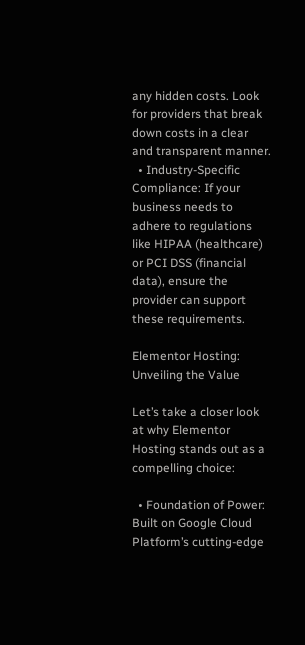any hidden costs. Look for providers that break down costs in a clear and transparent manner.
  • Industry-Specific Compliance: If your business needs to adhere to regulations like HIPAA (healthcare) or PCI DSS (financial data), ensure the provider can support these requirements.

Elementor Hosting: Unveiling the Value

Let’s take a closer look at why Elementor Hosting stands out as a compelling choice:

  • Foundation of Power: Built on Google Cloud Platform’s cutting-edge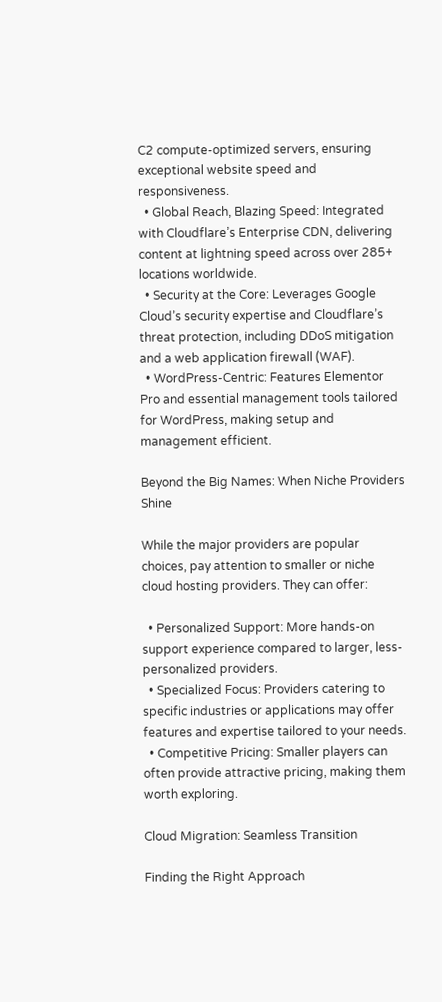C2 compute-optimized servers, ensuring exceptional website speed and responsiveness.
  • Global Reach, Blazing Speed: Integrated with Cloudflare’s Enterprise CDN, delivering content at lightning speed across over 285+ locations worldwide.
  • Security at the Core: Leverages Google Cloud’s security expertise and Cloudflare’s threat protection, including DDoS mitigation and a web application firewall (WAF).
  • WordPress-Centric: Features Elementor Pro and essential management tools tailored for WordPress, making setup and management efficient.

Beyond the Big Names: When Niche Providers Shine

While the major providers are popular choices, pay attention to smaller or niche cloud hosting providers. They can offer:

  • Personalized Support: More hands-on support experience compared to larger, less-personalized providers.
  • Specialized Focus: Providers catering to specific industries or applications may offer features and expertise tailored to your needs.
  • Competitive Pricing: Smaller players can often provide attractive pricing, making them worth exploring.

Cloud Migration: Seamless Transition

Finding the Right Approach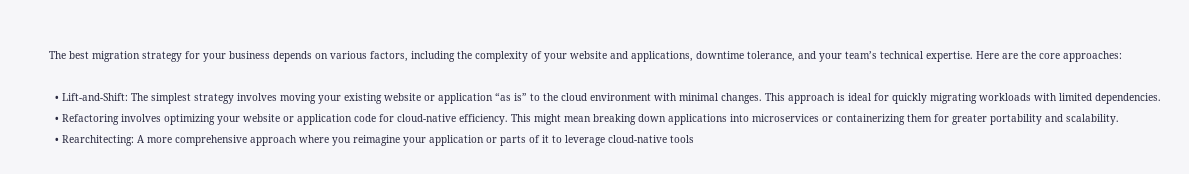The best migration strategy for your business depends on various factors, including the complexity of your website and applications, downtime tolerance, and your team’s technical expertise. Here are the core approaches:

  • Lift-and-Shift: The simplest strategy involves moving your existing website or application “as is” to the cloud environment with minimal changes. This approach is ideal for quickly migrating workloads with limited dependencies.
  • Refactoring involves optimizing your website or application code for cloud-native efficiency. This might mean breaking down applications into microservices or containerizing them for greater portability and scalability.
  • Rearchitecting: A more comprehensive approach where you reimagine your application or parts of it to leverage cloud-native tools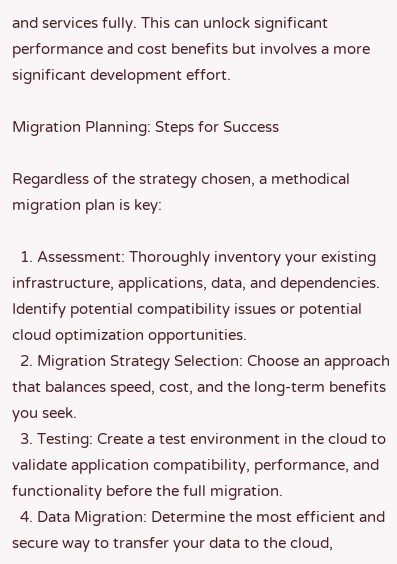and services fully. This can unlock significant performance and cost benefits but involves a more significant development effort.

Migration Planning: Steps for Success

Regardless of the strategy chosen, a methodical migration plan is key:

  1. Assessment: Thoroughly inventory your existing infrastructure, applications, data, and dependencies. Identify potential compatibility issues or potential cloud optimization opportunities.
  2. Migration Strategy Selection: Choose an approach that balances speed, cost, and the long-term benefits you seek.
  3. Testing: Create a test environment in the cloud to validate application compatibility, performance, and functionality before the full migration.
  4. Data Migration: Determine the most efficient and secure way to transfer your data to the cloud,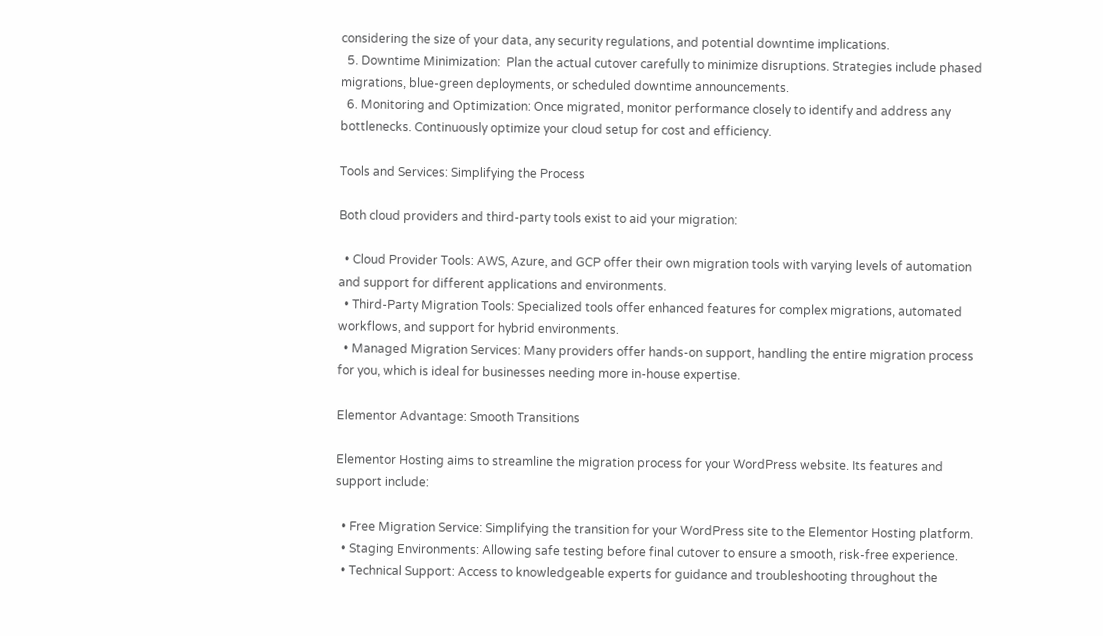considering the size of your data, any security regulations, and potential downtime implications.
  5. Downtime Minimization:  Plan the actual cutover carefully to minimize disruptions. Strategies include phased migrations, blue-green deployments, or scheduled downtime announcements.
  6. Monitoring and Optimization: Once migrated, monitor performance closely to identify and address any bottlenecks. Continuously optimize your cloud setup for cost and efficiency.

Tools and Services: Simplifying the Process

Both cloud providers and third-party tools exist to aid your migration:

  • Cloud Provider Tools: AWS, Azure, and GCP offer their own migration tools with varying levels of automation and support for different applications and environments.
  • Third-Party Migration Tools: Specialized tools offer enhanced features for complex migrations, automated workflows, and support for hybrid environments.
  • Managed Migration Services: Many providers offer hands-on support, handling the entire migration process for you, which is ideal for businesses needing more in-house expertise.

Elementor Advantage: Smooth Transitions

Elementor Hosting aims to streamline the migration process for your WordPress website. Its features and support include:

  • Free Migration Service: Simplifying the transition for your WordPress site to the Elementor Hosting platform.
  • Staging Environments: Allowing safe testing before final cutover to ensure a smooth, risk-free experience.
  • Technical Support: Access to knowledgeable experts for guidance and troubleshooting throughout the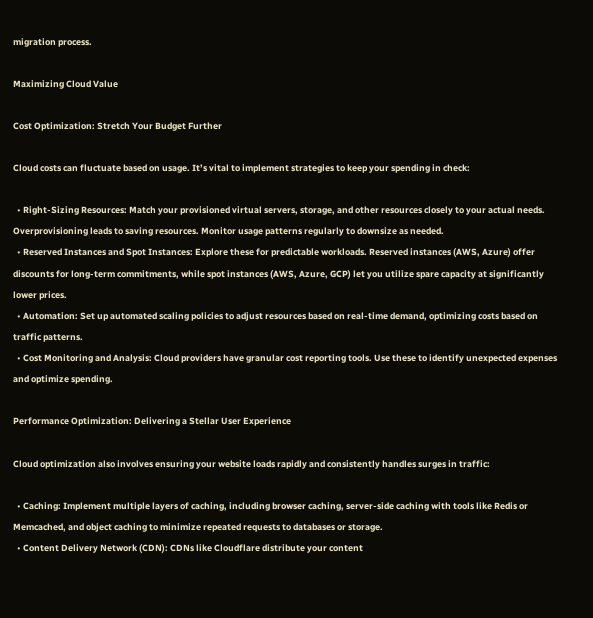migration process.

Maximizing Cloud Value

Cost Optimization: Stretch Your Budget Further

Cloud costs can fluctuate based on usage. It’s vital to implement strategies to keep your spending in check:

  • Right-Sizing Resources: Match your provisioned virtual servers, storage, and other resources closely to your actual needs. Overprovisioning leads to saving resources. Monitor usage patterns regularly to downsize as needed.
  • Reserved Instances and Spot Instances: Explore these for predictable workloads. Reserved instances (AWS, Azure) offer discounts for long-term commitments, while spot instances (AWS, Azure, GCP) let you utilize spare capacity at significantly lower prices.
  • Automation: Set up automated scaling policies to adjust resources based on real-time demand, optimizing costs based on traffic patterns.
  • Cost Monitoring and Analysis: Cloud providers have granular cost reporting tools. Use these to identify unexpected expenses and optimize spending.

Performance Optimization: Delivering a Stellar User Experience

Cloud optimization also involves ensuring your website loads rapidly and consistently handles surges in traffic:

  • Caching: Implement multiple layers of caching, including browser caching, server-side caching with tools like Redis or Memcached, and object caching to minimize repeated requests to databases or storage.
  • Content Delivery Network (CDN): CDNs like Cloudflare distribute your content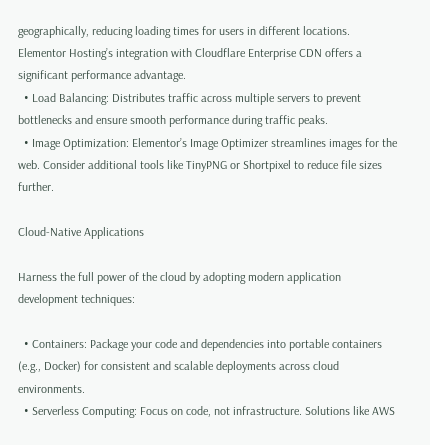geographically, reducing loading times for users in different locations. Elementor Hosting’s integration with Cloudflare Enterprise CDN offers a significant performance advantage.
  • Load Balancing: Distributes traffic across multiple servers to prevent bottlenecks and ensure smooth performance during traffic peaks.
  • Image Optimization: Elementor’s Image Optimizer streamlines images for the web. Consider additional tools like TinyPNG or Shortpixel to reduce file sizes further.

Cloud-Native Applications

Harness the full power of the cloud by adopting modern application development techniques:

  • Containers: Package your code and dependencies into portable containers (e.g., Docker) for consistent and scalable deployments across cloud environments.
  • Serverless Computing: Focus on code, not infrastructure. Solutions like AWS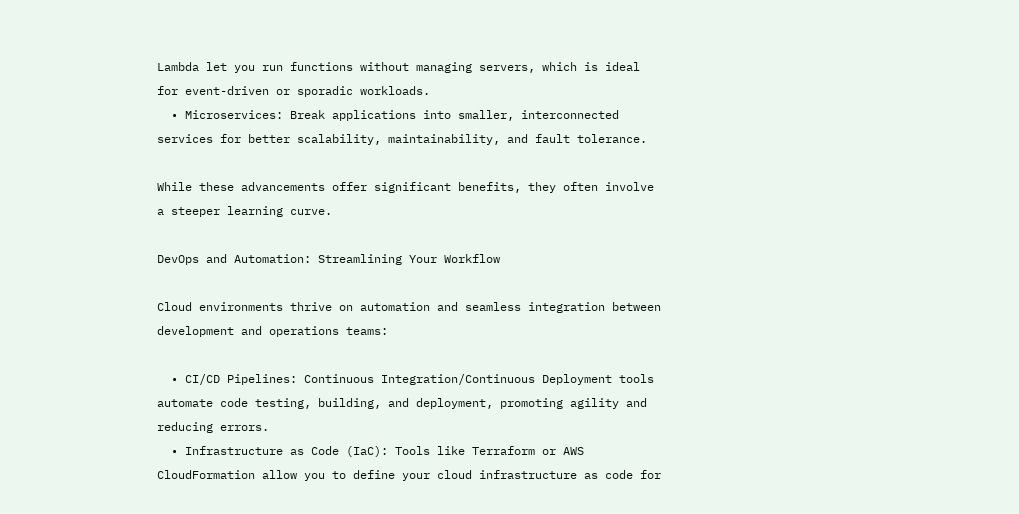Lambda let you run functions without managing servers, which is ideal for event-driven or sporadic workloads.
  • Microservices: Break applications into smaller, interconnected services for better scalability, maintainability, and fault tolerance.

While these advancements offer significant benefits, they often involve a steeper learning curve.

DevOps and Automation: Streamlining Your Workflow

Cloud environments thrive on automation and seamless integration between development and operations teams:

  • CI/CD Pipelines: Continuous Integration/Continuous Deployment tools automate code testing, building, and deployment, promoting agility and reducing errors.
  • Infrastructure as Code (IaC): Tools like Terraform or AWS CloudFormation allow you to define your cloud infrastructure as code for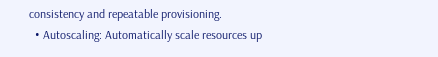consistency and repeatable provisioning.
  • Autoscaling: Automatically scale resources up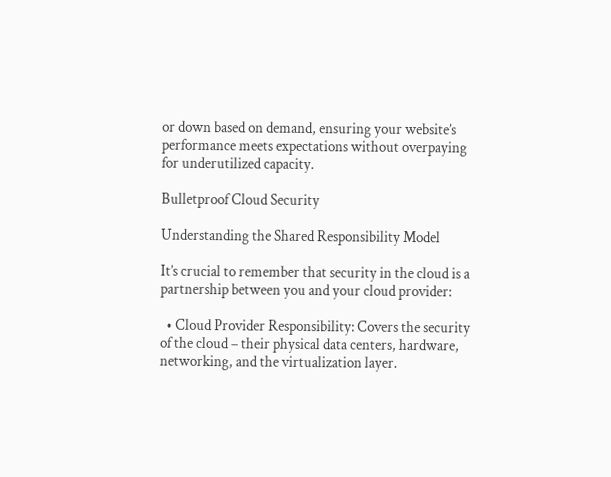or down based on demand, ensuring your website’s performance meets expectations without overpaying for underutilized capacity.

Bulletproof Cloud Security

Understanding the Shared Responsibility Model

It’s crucial to remember that security in the cloud is a partnership between you and your cloud provider:

  • Cloud Provider Responsibility: Covers the security of the cloud – their physical data centers, hardware, networking, and the virtualization layer.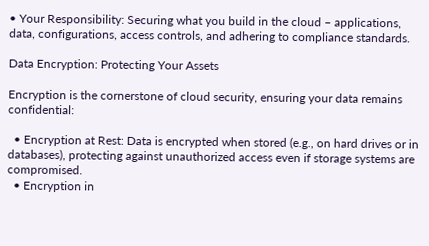• Your Responsibility: Securing what you build in the cloud – applications, data, configurations, access controls, and adhering to compliance standards.

Data Encryption: Protecting Your Assets

Encryption is the cornerstone of cloud security, ensuring your data remains confidential:

  • Encryption at Rest: Data is encrypted when stored (e.g., on hard drives or in databases), protecting against unauthorized access even if storage systems are compromised.
  • Encryption in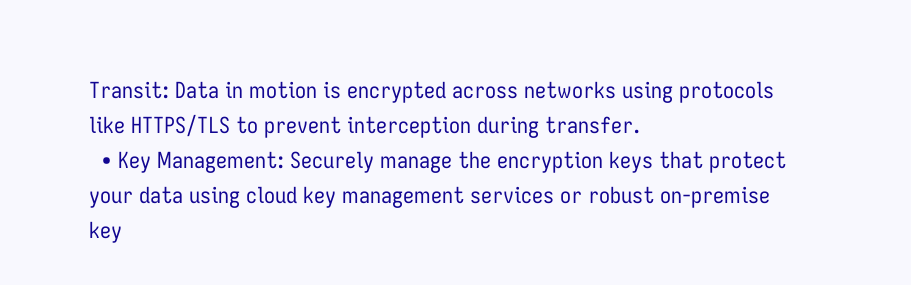Transit: Data in motion is encrypted across networks using protocols like HTTPS/TLS to prevent interception during transfer.
  • Key Management: Securely manage the encryption keys that protect your data using cloud key management services or robust on-premise key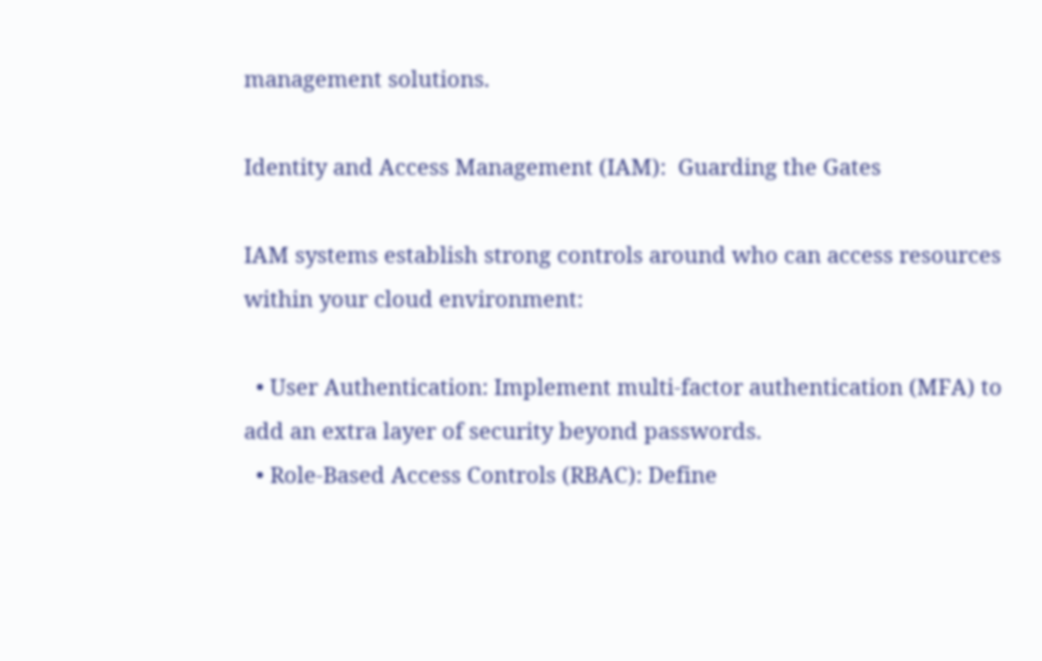management solutions.

Identity and Access Management (IAM):  Guarding the Gates

IAM systems establish strong controls around who can access resources within your cloud environment:

  • User Authentication: Implement multi-factor authentication (MFA) to add an extra layer of security beyond passwords.
  • Role-Based Access Controls (RBAC): Define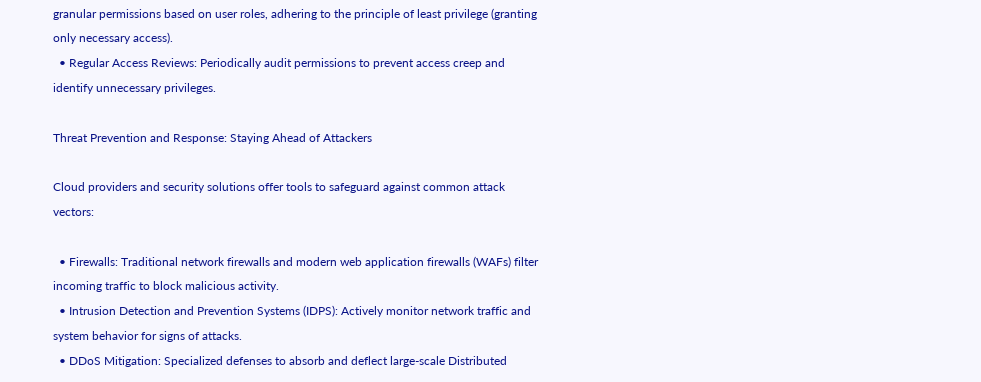granular permissions based on user roles, adhering to the principle of least privilege (granting only necessary access).
  • Regular Access Reviews: Periodically audit permissions to prevent access creep and identify unnecessary privileges.

Threat Prevention and Response: Staying Ahead of Attackers

Cloud providers and security solutions offer tools to safeguard against common attack vectors:

  • Firewalls: Traditional network firewalls and modern web application firewalls (WAFs) filter incoming traffic to block malicious activity.
  • Intrusion Detection and Prevention Systems (IDPS): Actively monitor network traffic and system behavior for signs of attacks.
  • DDoS Mitigation: Specialized defenses to absorb and deflect large-scale Distributed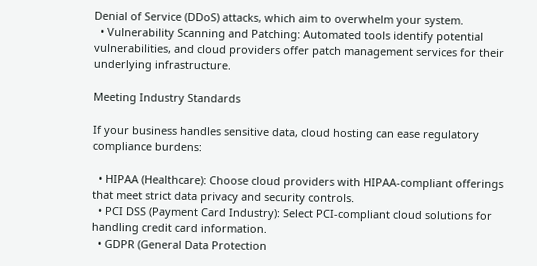Denial of Service (DDoS) attacks, which aim to overwhelm your system.
  • Vulnerability Scanning and Patching: Automated tools identify potential vulnerabilities, and cloud providers offer patch management services for their underlying infrastructure.

Meeting Industry Standards

If your business handles sensitive data, cloud hosting can ease regulatory compliance burdens:

  • HIPAA (Healthcare): Choose cloud providers with HIPAA-compliant offerings that meet strict data privacy and security controls.
  • PCI DSS (Payment Card Industry): Select PCI-compliant cloud solutions for handling credit card information.
  • GDPR (General Data Protection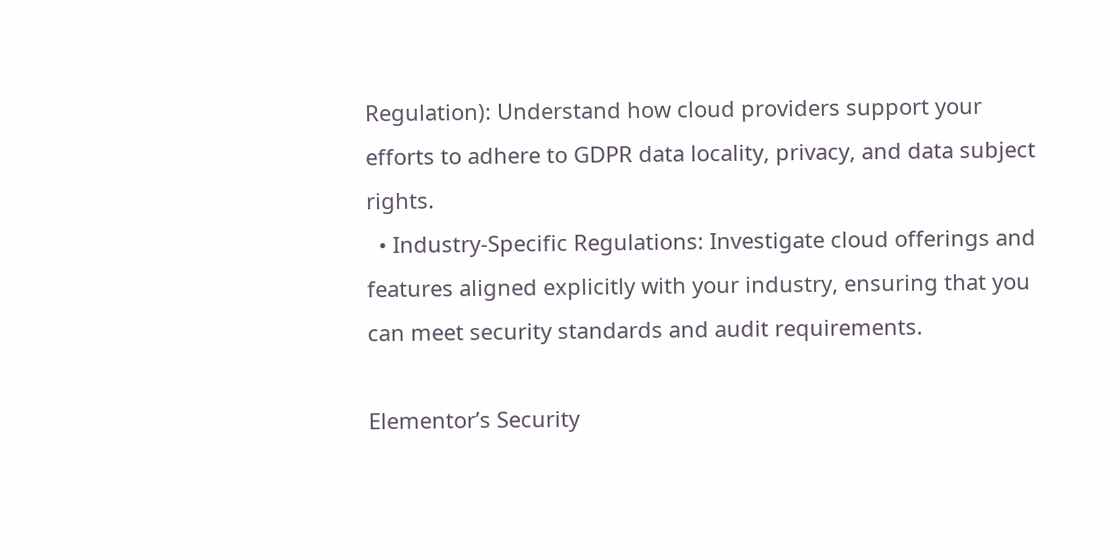Regulation): Understand how cloud providers support your efforts to adhere to GDPR data locality, privacy, and data subject rights.
  • Industry-Specific Regulations: Investigate cloud offerings and features aligned explicitly with your industry, ensuring that you can meet security standards and audit requirements.

Elementor’s Security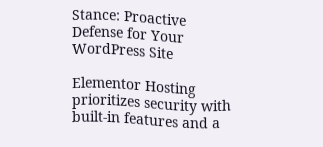Stance: Proactive Defense for Your WordPress Site

Elementor Hosting prioritizes security with built-in features and a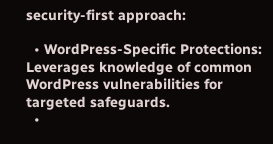security-first approach:

  • WordPress-Specific Protections: Leverages knowledge of common WordPress vulnerabilities for targeted safeguards.
  •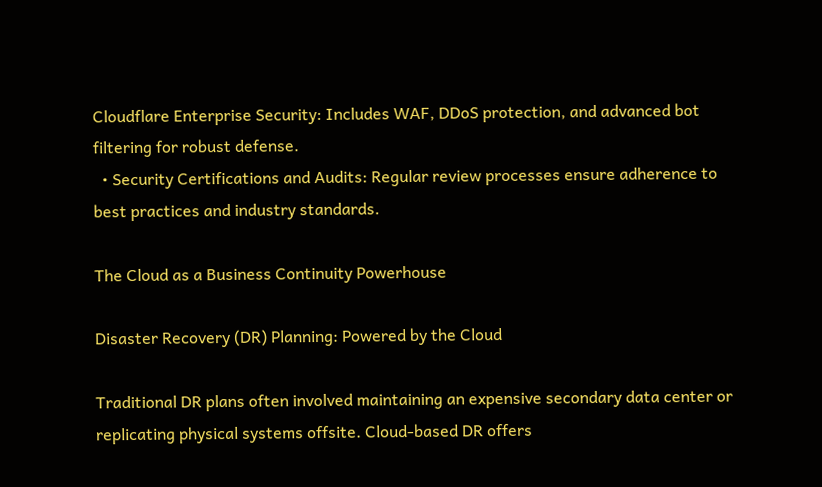Cloudflare Enterprise Security: Includes WAF, DDoS protection, and advanced bot filtering for robust defense.
  • Security Certifications and Audits: Regular review processes ensure adherence to best practices and industry standards.

The Cloud as a Business Continuity Powerhouse

Disaster Recovery (DR) Planning: Powered by the Cloud

Traditional DR plans often involved maintaining an expensive secondary data center or replicating physical systems offsite. Cloud-based DR offers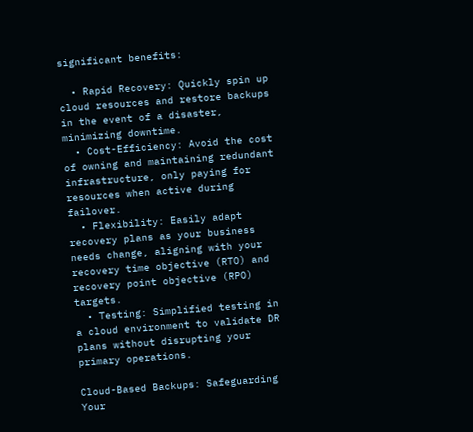significant benefits:

  • Rapid Recovery: Quickly spin up cloud resources and restore backups in the event of a disaster, minimizing downtime.
  • Cost-Efficiency: Avoid the cost of owning and maintaining redundant infrastructure, only paying for resources when active during failover.
  • Flexibility: Easily adapt recovery plans as your business needs change, aligning with your recovery time objective (RTO) and recovery point objective (RPO) targets.
  • Testing: Simplified testing in a cloud environment to validate DR plans without disrupting your primary operations.

Cloud-Based Backups: Safeguarding Your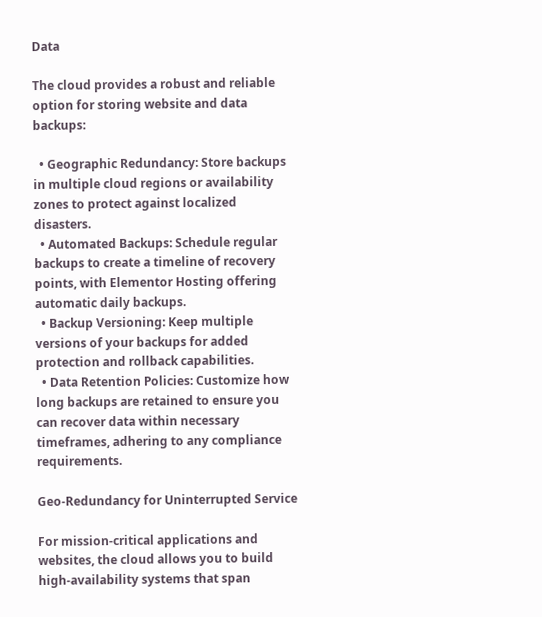Data

The cloud provides a robust and reliable option for storing website and data backups:

  • Geographic Redundancy: Store backups in multiple cloud regions or availability zones to protect against localized disasters.
  • Automated Backups: Schedule regular backups to create a timeline of recovery points, with Elementor Hosting offering automatic daily backups.
  • Backup Versioning: Keep multiple versions of your backups for added protection and rollback capabilities.
  • Data Retention Policies: Customize how long backups are retained to ensure you can recover data within necessary timeframes, adhering to any compliance requirements.

Geo-Redundancy for Uninterrupted Service

For mission-critical applications and websites, the cloud allows you to build high-availability systems that span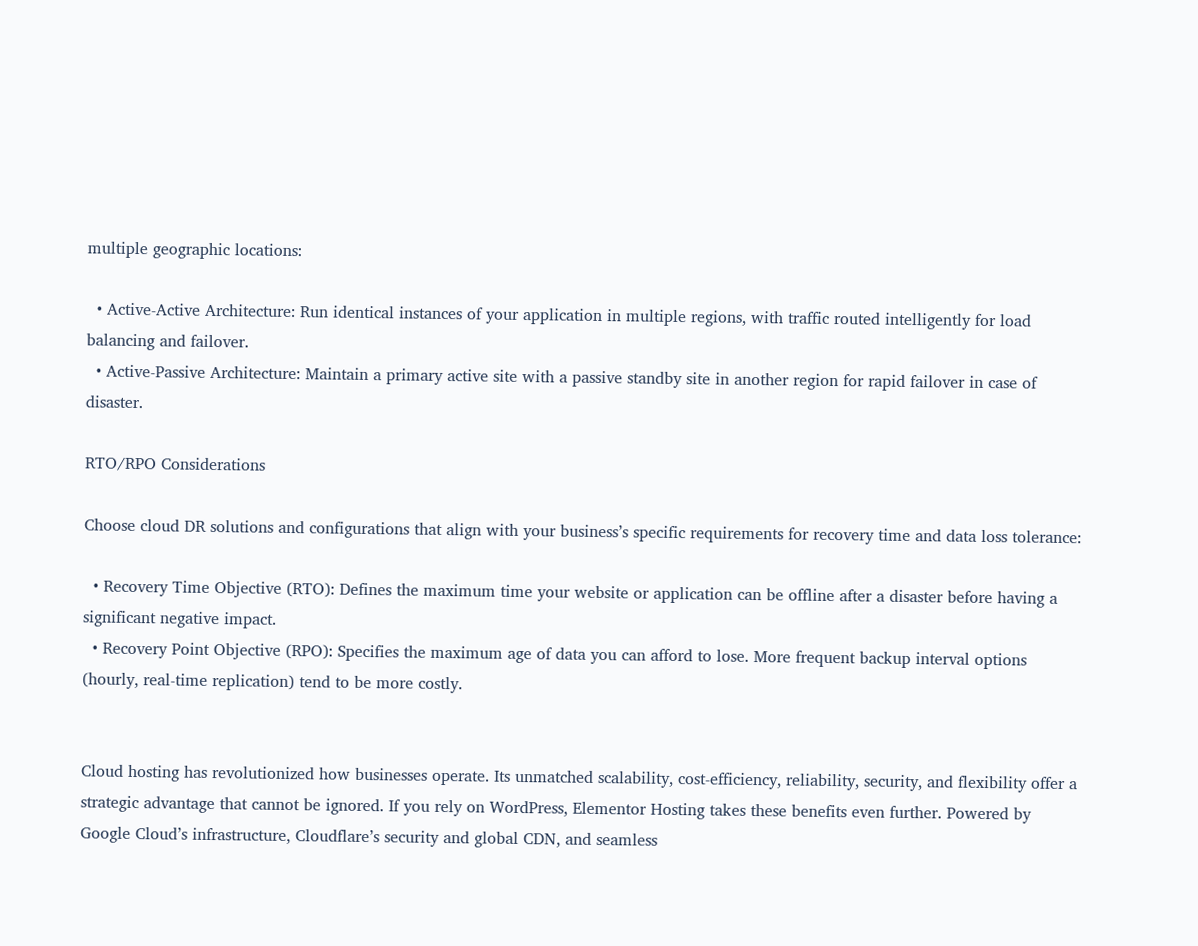multiple geographic locations:

  • Active-Active Architecture: Run identical instances of your application in multiple regions, with traffic routed intelligently for load balancing and failover.
  • Active-Passive Architecture: Maintain a primary active site with a passive standby site in another region for rapid failover in case of disaster.

RTO/RPO Considerations

Choose cloud DR solutions and configurations that align with your business’s specific requirements for recovery time and data loss tolerance:

  • Recovery Time Objective (RTO): Defines the maximum time your website or application can be offline after a disaster before having a significant negative impact.
  • Recovery Point Objective (RPO): Specifies the maximum age of data you can afford to lose. More frequent backup interval options (hourly, real-time replication) tend to be more costly.


Cloud hosting has revolutionized how businesses operate. Its unmatched scalability, cost-efficiency, reliability, security, and flexibility offer a strategic advantage that cannot be ignored. If you rely on WordPress, Elementor Hosting takes these benefits even further. Powered by Google Cloud’s infrastructure, Cloudflare’s security and global CDN, and seamless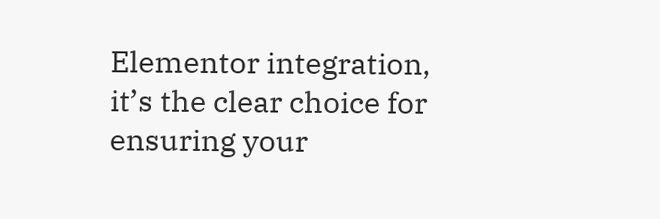Elementor integration, it’s the clear choice for ensuring your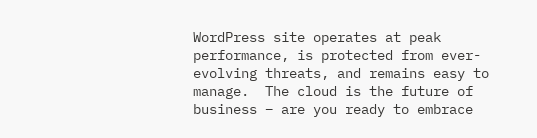WordPress site operates at peak performance, is protected from ever-evolving threats, and remains easy to manage.  The cloud is the future of business – are you ready to embrace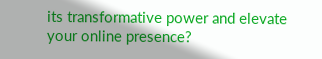its transformative power and elevate your online presence?